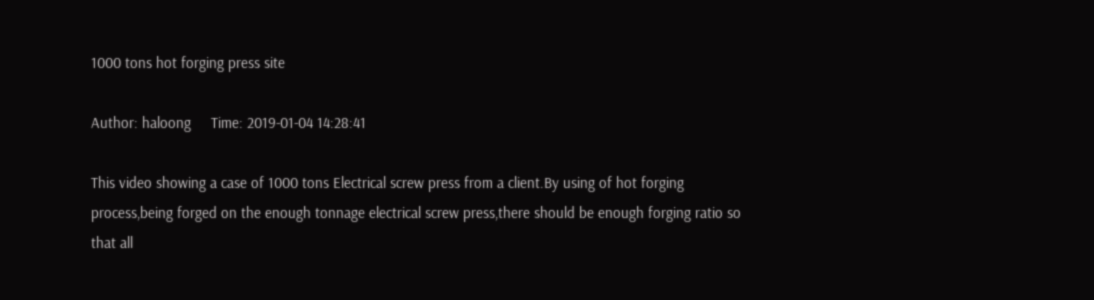1000 tons hot forging press site

Author: haloong     Time: 2019-01-04 14:28:41

This video showing a case of 1000 tons Electrical screw press from a client.By using of hot forging process,being forged on the enough tonnage electrical screw press,there should be enough forging ratio so that all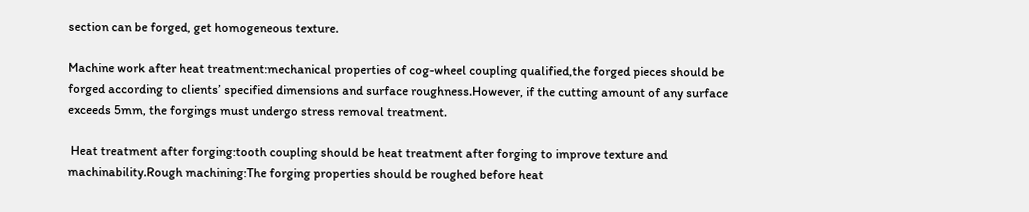section can be forged, get homogeneous texture.

Machine work after heat treatment:mechanical properties of cog-wheel coupling qualified,the forged pieces should be forged according to clients’ specified dimensions and surface roughness.However, if the cutting amount of any surface exceeds 5mm, the forgings must undergo stress removal treatment.

 Heat treatment after forging:tooth coupling should be heat treatment after forging to improve texture and machinability.Rough machining:The forging properties should be roughed before heat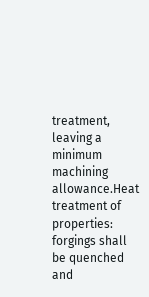treatment, leaving a minimum machining allowance.Heat treatment of properties: forgings shall be quenched and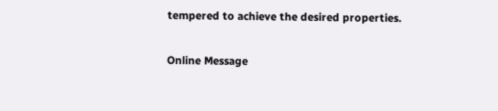tempered to achieve the desired properties.

Online Message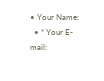• Your Name:
  • * Your E-mail: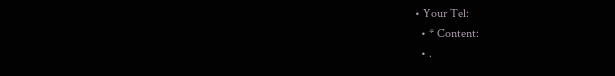• Your Tel:
  • * Content:
  • .